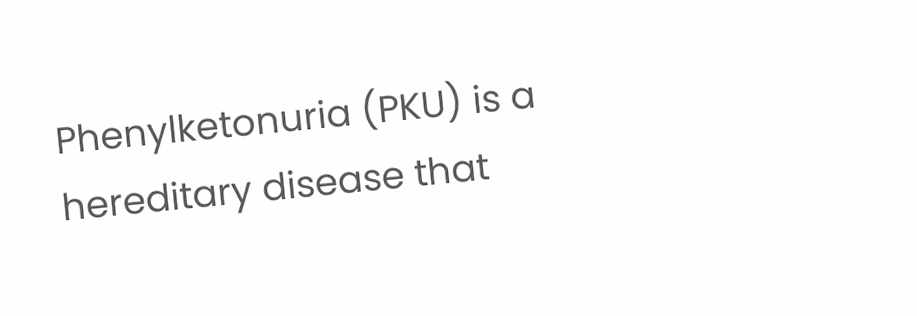Phenylketonuria (PKU) is a hereditary disease that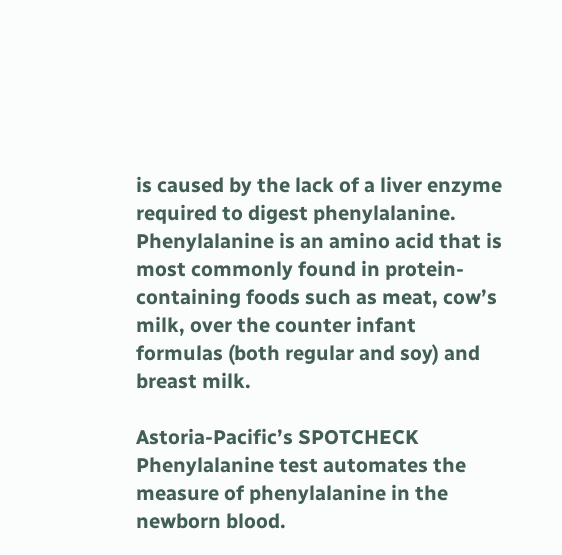is caused by the lack of a liver enzyme required to digest phenylalanine. Phenylalanine is an amino acid that is most commonly found in protein-containing foods such as meat, cow’s milk, over the counter infant formulas (both regular and soy) and breast milk.

Astoria-Pacific’s SPOTCHECK Phenylalanine test automates the measure of phenylalanine in the newborn blood.